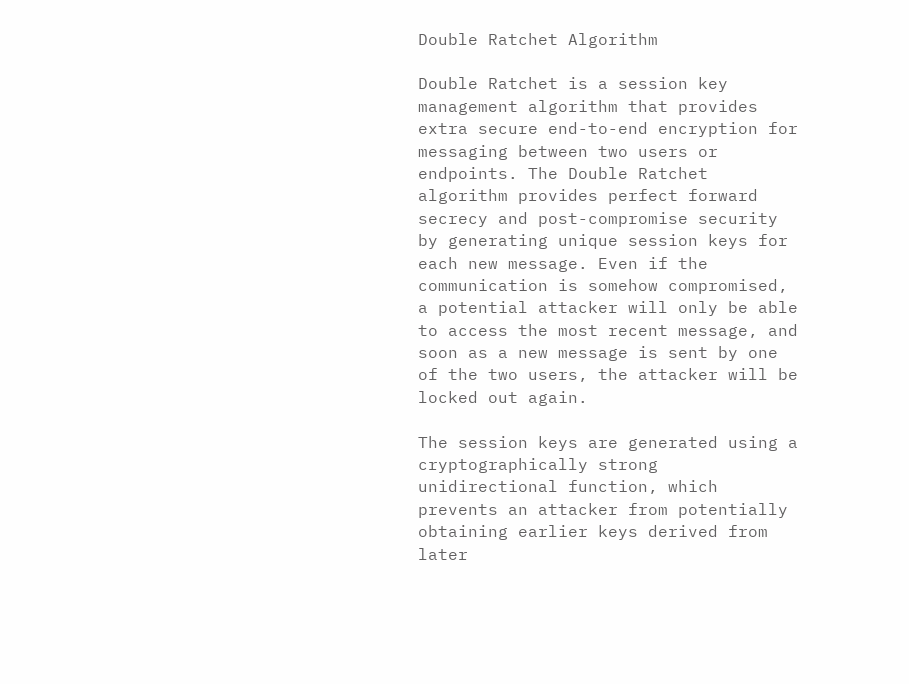Double Ratchet Algorithm

Double Ratchet is a session key management algorithm that provides extra secure end-to-end encryption for messaging between two users or endpoints. The Double Ratchet algorithm provides perfect forward secrecy and post-compromise security by generating unique session keys for each new message. Even if the communication is somehow compromised, a potential attacker will only be able to access the most recent message, and soon as a new message is sent by one of the two users, the attacker will be locked out again.

The session keys are generated using a cryptographically strong unidirectional function, which prevents an attacker from potentially obtaining earlier keys derived from later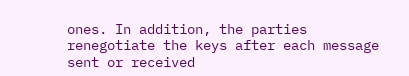ones. In addition, the parties renegotiate the keys after each message sent or received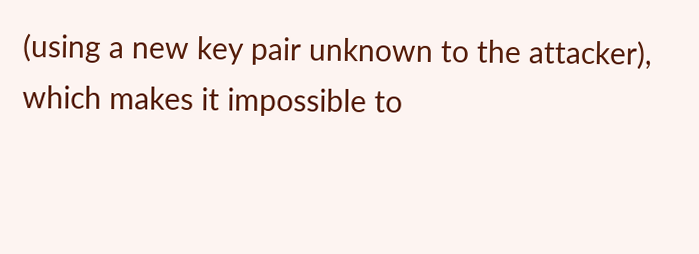(using a new key pair unknown to the attacker), which makes it impossible to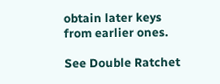obtain later keys from earlier ones.

See Double Ratchet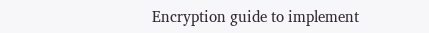Encryption guide to implement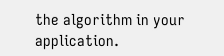the algorithm in your application.